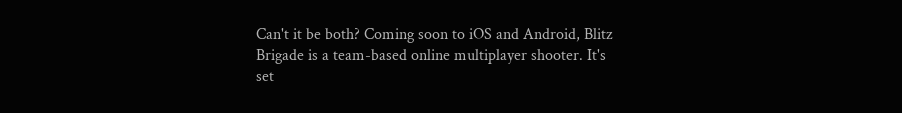Can't it be both? Coming soon to iOS and Android, Blitz Brigade is a team-based online multiplayer shooter. It's set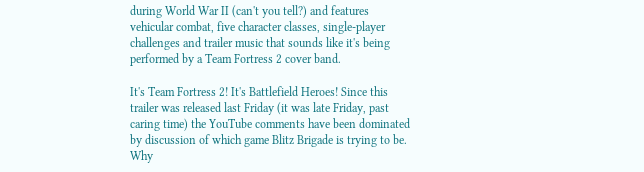during World War II (can't you tell?) and features vehicular combat, five character classes, single-player challenges and trailer music that sounds like it's being performed by a Team Fortress 2 cover band.

It's Team Fortress 2! It's Battlefield Heroes! Since this trailer was released last Friday (it was late Friday, past caring time) the YouTube comments have been dominated by discussion of which game Blitz Brigade is trying to be. Why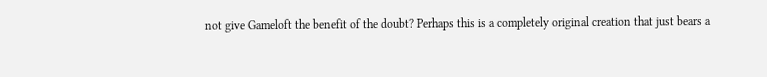not give Gameloft the benefit of the doubt? Perhaps this is a completely original creation that just bears a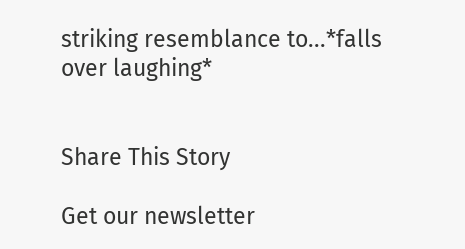striking resemblance to...*falls over laughing*


Share This Story

Get our newsletter